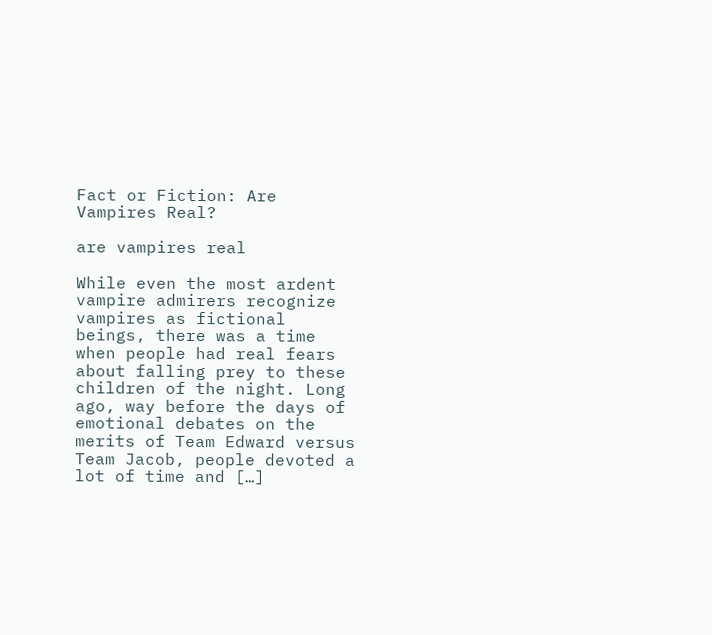Fact or Fiction: Are Vampires Real?

are vampires real

While even the most ardent vampire admirers recognize vampires as fictional beings, there was a time when people had real fears about falling prey to these children of the night. Long ago, way before the days of emotional debates on the merits of Team Edward versus Team Jacob, people devoted a lot of time and […]